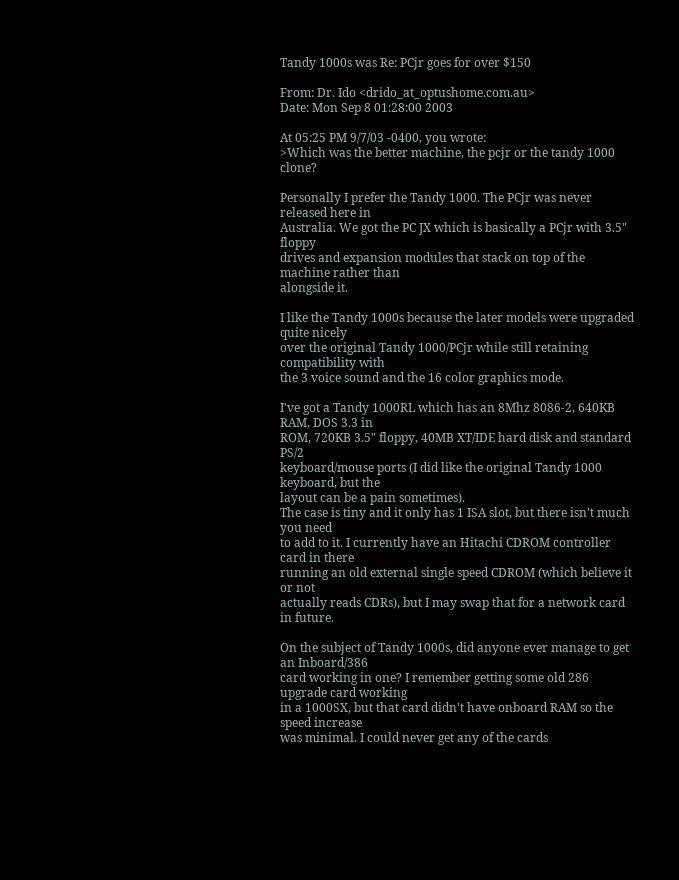Tandy 1000s was Re: PCjr goes for over $150

From: Dr. Ido <drido_at_optushome.com.au>
Date: Mon Sep 8 01:28:00 2003

At 05:25 PM 9/7/03 -0400, you wrote:
>Which was the better machine, the pcjr or the tandy 1000 clone?

Personally I prefer the Tandy 1000. The PCjr was never released here in
Australia. We got the PC JX which is basically a PCjr with 3.5" floppy
drives and expansion modules that stack on top of the machine rather than
alongside it.

I like the Tandy 1000s because the later models were upgraded quite nicely
over the original Tandy 1000/PCjr while still retaining compatibility with
the 3 voice sound and the 16 color graphics mode.

I've got a Tandy 1000RL which has an 8Mhz 8086-2, 640KB RAM, DOS 3.3 in
ROM, 720KB 3.5" floppy, 40MB XT/IDE hard disk and standard PS/2
keyboard/mouse ports (I did like the original Tandy 1000 keyboard, but the
layout can be a pain sometimes).
The case is tiny and it only has 1 ISA slot, but there isn't much you need
to add to it. I currently have an Hitachi CDROM controller card in there
running an old external single speed CDROM (which believe it or not
actually reads CDRs), but I may swap that for a network card in future.

On the subject of Tandy 1000s, did anyone ever manage to get an Inboard/386
card working in one? I remember getting some old 286 upgrade card working
in a 1000SX, but that card didn't have onboard RAM so the speed increase
was minimal. I could never get any of the cards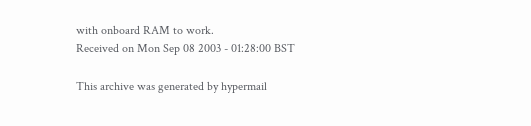with onboard RAM to work.
Received on Mon Sep 08 2003 - 01:28:00 BST

This archive was generated by hypermail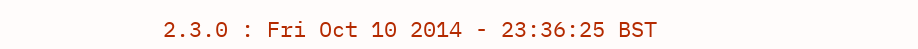2.3.0 : Fri Oct 10 2014 - 23:36:25 BST